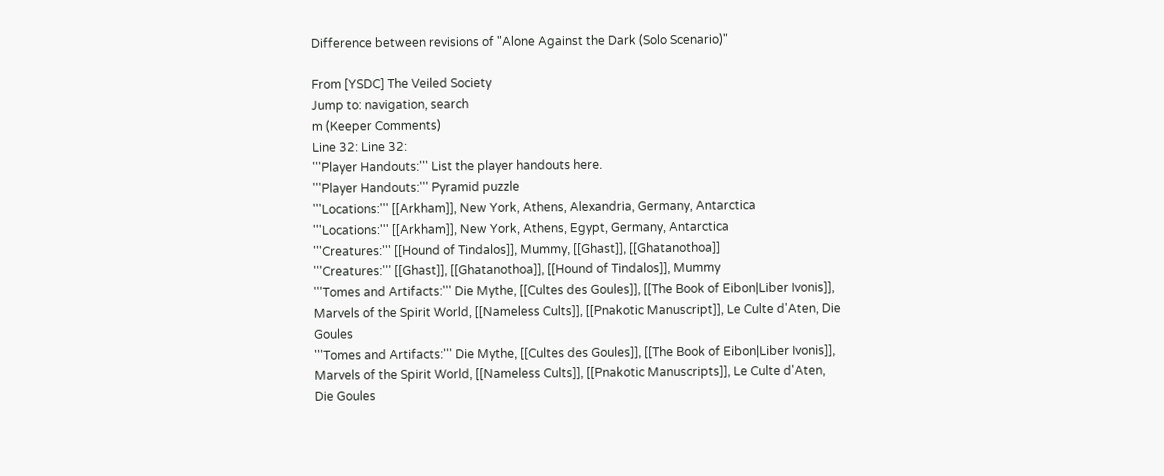Difference between revisions of "Alone Against the Dark (Solo Scenario)"

From [YSDC] The Veiled Society
Jump to: navigation, search
m (Keeper Comments)
Line 32: Line 32:
'''Player Handouts:''' List the player handouts here.
'''Player Handouts:''' Pyramid puzzle
'''Locations:''' [[Arkham]], New York, Athens, Alexandria, Germany, Antarctica
'''Locations:''' [[Arkham]], New York, Athens, Egypt, Germany, Antarctica
'''Creatures:''' [[Hound of Tindalos]], Mummy, [[Ghast]], [[Ghatanothoa]]
'''Creatures:''' [[Ghast]], [[Ghatanothoa]], [[Hound of Tindalos]], Mummy
'''Tomes and Artifacts:''' Die Mythe, [[Cultes des Goules]], [[The Book of Eibon|Liber Ivonis]], Marvels of the Spirit World, [[Nameless Cults]], [[Pnakotic Manuscript]], Le Culte d'Aten, Die Goules
'''Tomes and Artifacts:''' Die Mythe, [[Cultes des Goules]], [[The Book of Eibon|Liber Ivonis]], Marvels of the Spirit World, [[Nameless Cults]], [[Pnakotic Manuscripts]], Le Culte d'Aten, Die Goules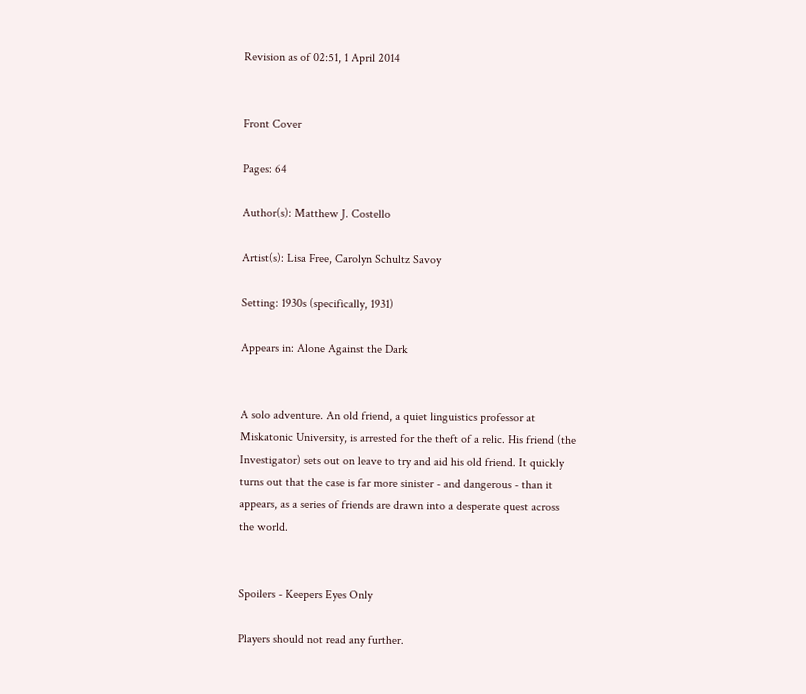Revision as of 02:51, 1 April 2014


Front Cover

Pages: 64

Author(s): Matthew J. Costello

Artist(s): Lisa Free, Carolyn Schultz Savoy

Setting: 1930s (specifically, 1931)

Appears in: Alone Against the Dark


A solo adventure. An old friend, a quiet linguistics professor at Miskatonic University, is arrested for the theft of a relic. His friend (the Investigator) sets out on leave to try and aid his old friend. It quickly turns out that the case is far more sinister - and dangerous - than it appears, as a series of friends are drawn into a desperate quest across the world.


Spoilers - Keepers Eyes Only

Players should not read any further.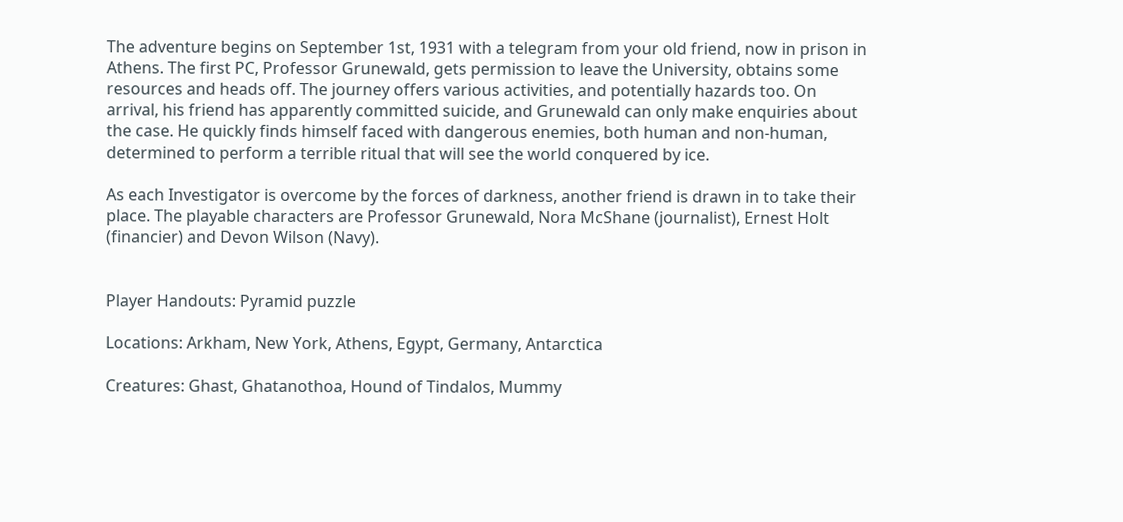The adventure begins on September 1st, 1931 with a telegram from your old friend, now in prison in Athens. The first PC, Professor Grunewald, gets permission to leave the University, obtains some resources and heads off. The journey offers various activities, and potentially hazards too. On arrival, his friend has apparently committed suicide, and Grunewald can only make enquiries about the case. He quickly finds himself faced with dangerous enemies, both human and non-human, determined to perform a terrible ritual that will see the world conquered by ice.

As each Investigator is overcome by the forces of darkness, another friend is drawn in to take their place. The playable characters are Professor Grunewald, Nora McShane (journalist), Ernest Holt (financier) and Devon Wilson (Navy).


Player Handouts: Pyramid puzzle

Locations: Arkham, New York, Athens, Egypt, Germany, Antarctica

Creatures: Ghast, Ghatanothoa, Hound of Tindalos, Mummy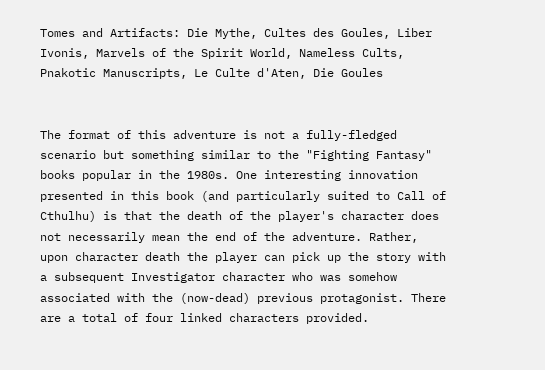Tomes and Artifacts: Die Mythe, Cultes des Goules, Liber Ivonis, Marvels of the Spirit World, Nameless Cults, Pnakotic Manuscripts, Le Culte d'Aten, Die Goules


The format of this adventure is not a fully-fledged scenario but something similar to the "Fighting Fantasy" books popular in the 1980s. One interesting innovation presented in this book (and particularly suited to Call of Cthulhu) is that the death of the player's character does not necessarily mean the end of the adventure. Rather, upon character death the player can pick up the story with a subsequent Investigator character who was somehow associated with the (now-dead) previous protagonist. There are a total of four linked characters provided.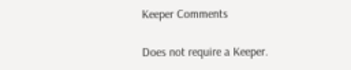Keeper Comments

Does not require a Keeper.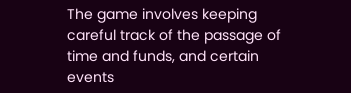The game involves keeping careful track of the passage of time and funds, and certain events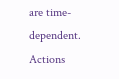are time-dependent. Actions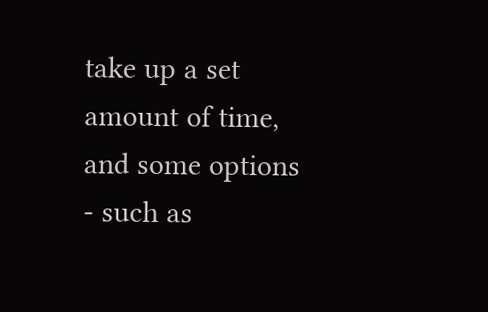take up a set amount of time, and some options - such as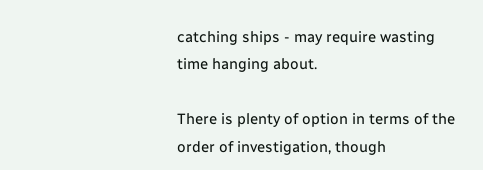catching ships - may require wasting time hanging about.

There is plenty of option in terms of the order of investigation, though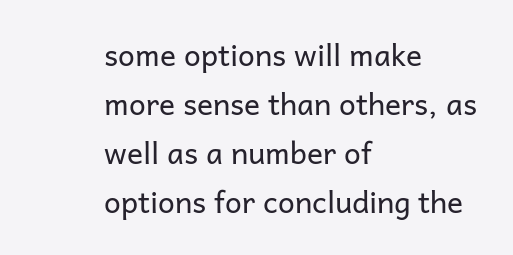some options will make more sense than others, as well as a number of options for concluding the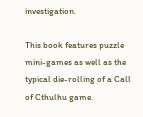investigation.

This book features puzzle mini-games as well as the typical die-rolling of a Call of Cthulhu game.